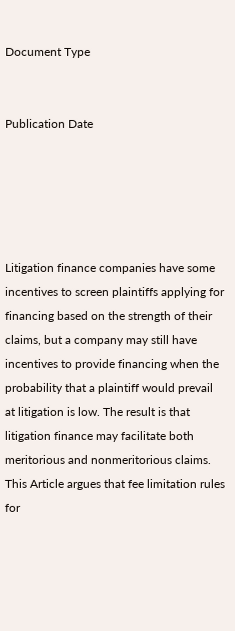Document Type


Publication Date





Litigation finance companies have some incentives to screen plaintiffs applying for financing based on the strength of their claims, but a company may still have incentives to provide financing when the probability that a plaintiff would prevail at litigation is low. The result is that litigation finance may facilitate both meritorious and nonmeritorious claims. This Article argues that fee limitation rules for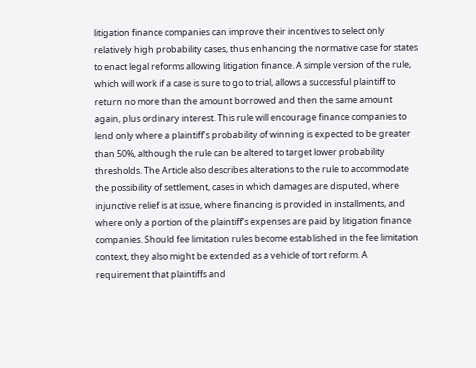litigation finance companies can improve their incentives to select only relatively high probability cases, thus enhancing the normative case for states to enact legal reforms allowing litigation finance. A simple version of the rule, which will work if a case is sure to go to trial, allows a successful plaintiff to return no more than the amount borrowed and then the same amount again, plus ordinary interest. This rule will encourage finance companies to lend only where a plaintiff’s probability of winning is expected to be greater than 50%, although the rule can be altered to target lower probability thresholds. The Article also describes alterations to the rule to accommodate the possibility of settlement, cases in which damages are disputed, where injunctive relief is at issue, where financing is provided in installments, and where only a portion of the plaintiff’s expenses are paid by litigation finance companies. Should fee limitation rules become established in the fee limitation context, they also might be extended as a vehicle of tort reform. A requirement that plaintiffs and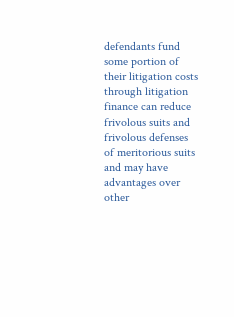defendants fund some portion of their litigation costs through litigation finance can reduce frivolous suits and frivolous defenses of meritorious suits and may have advantages over other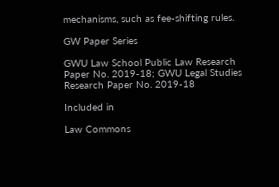mechanisms, such as fee-shifting rules.

GW Paper Series

GWU Law School Public Law Research Paper No. 2019-18; GWU Legal Studies Research Paper No. 2019-18

Included in

Law Commons